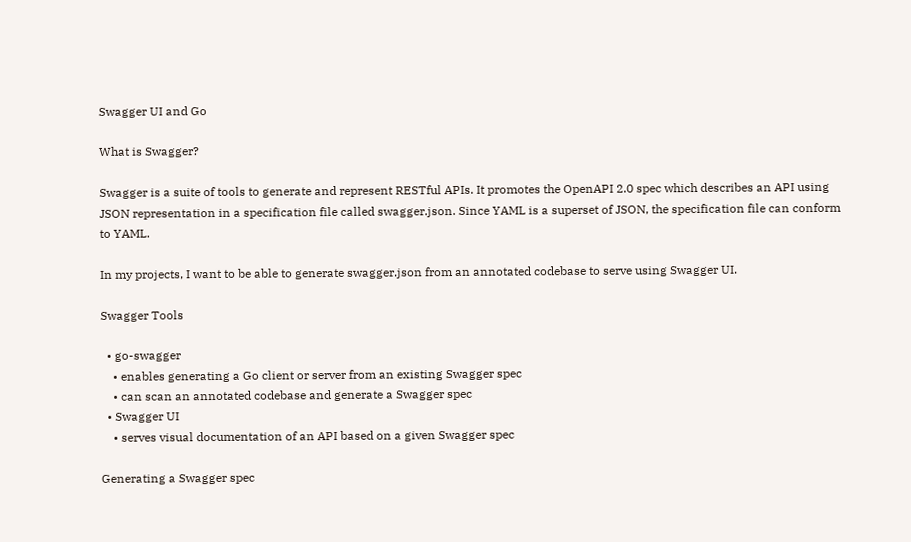Swagger UI and Go

What is Swagger?

Swagger is a suite of tools to generate and represent RESTful APIs. It promotes the OpenAPI 2.0 spec which describes an API using JSON representation in a specification file called swagger.json. Since YAML is a superset of JSON, the specification file can conform to YAML.

In my projects, I want to be able to generate swagger.json from an annotated codebase to serve using Swagger UI.

Swagger Tools

  • go-swagger
    • enables generating a Go client or server from an existing Swagger spec
    • can scan an annotated codebase and generate a Swagger spec
  • Swagger UI
    • serves visual documentation of an API based on a given Swagger spec

Generating a Swagger spec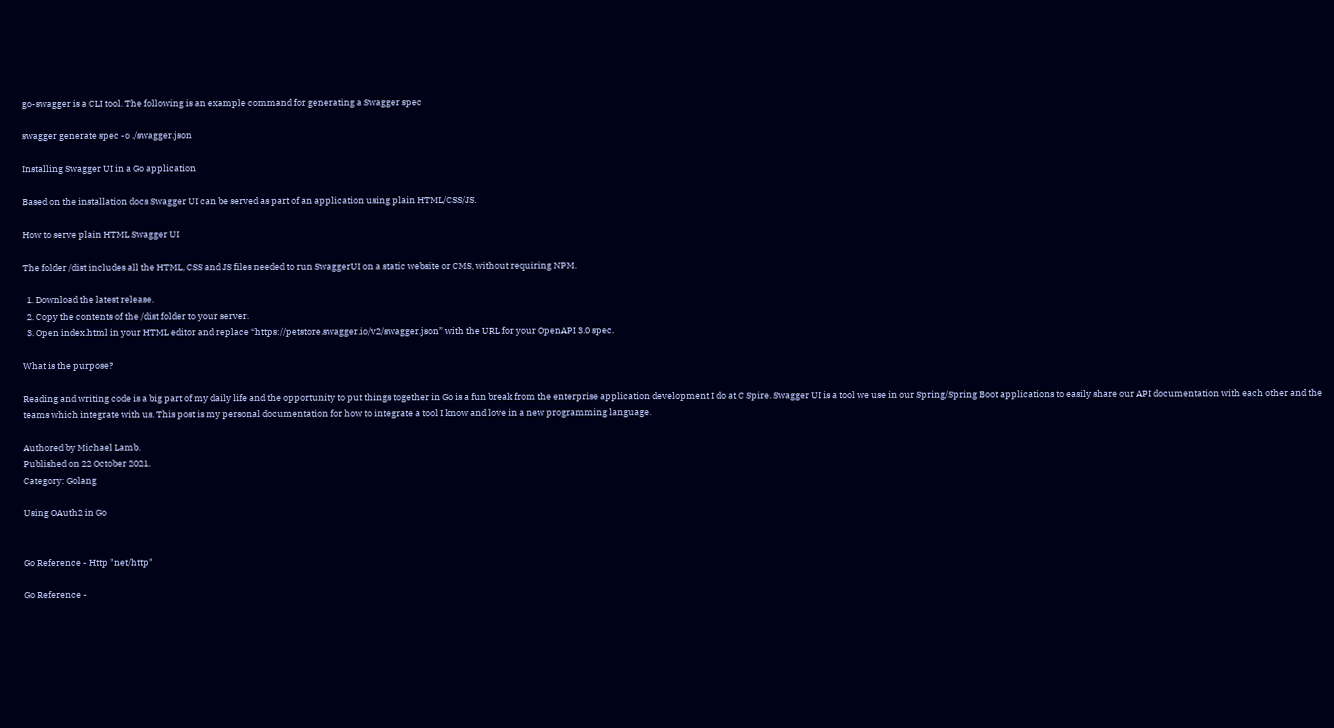go-swagger is a CLI tool. The following is an example command for generating a Swagger spec

swagger generate spec -o ./swagger.json

Installing Swagger UI in a Go application

Based on the installation docs Swagger UI can be served as part of an application using plain HTML/CSS/JS.

How to serve plain HTML Swagger UI

The folder /dist includes all the HTML, CSS and JS files needed to run SwaggerUI on a static website or CMS, without requiring NPM.

  1. Download the latest release.
  2. Copy the contents of the /dist folder to your server.
  3. Open index.html in your HTML editor and replace “https://petstore.swagger.io/v2/swagger.json” with the URL for your OpenAPI 3.0 spec.

What is the purpose?

Reading and writing code is a big part of my daily life and the opportunity to put things together in Go is a fun break from the enterprise application development I do at C Spire. Swagger UI is a tool we use in our Spring/Spring Boot applications to easily share our API documentation with each other and the teams which integrate with us. This post is my personal documentation for how to integrate a tool I know and love in a new programming language.

Authored by Michael Lamb.
Published on 22 October 2021.
Category: Golang

Using OAuth2 in Go


Go Reference - Http "net/http"

Go Reference -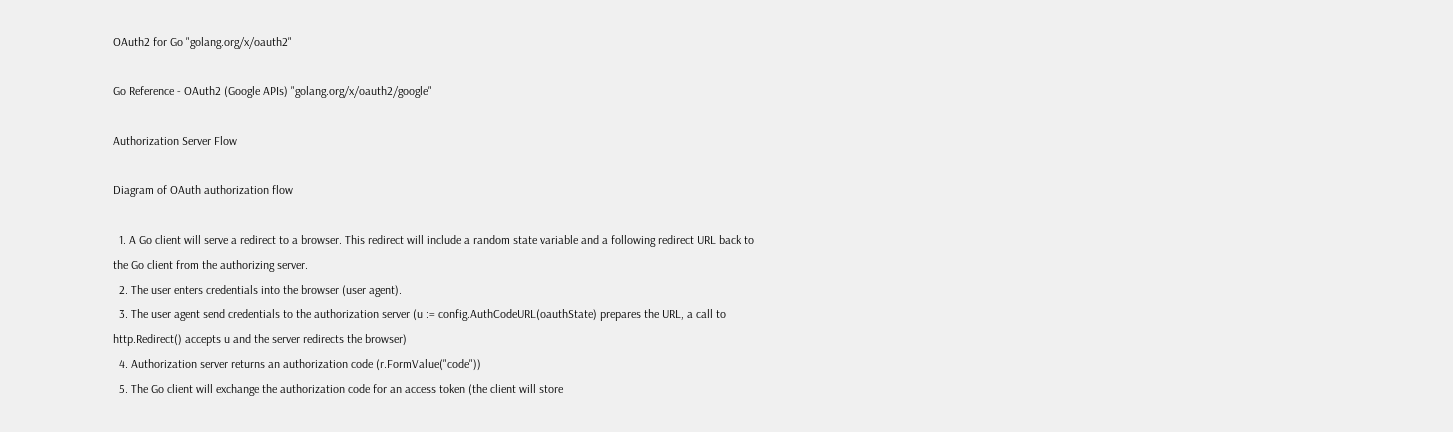OAuth2 for Go "golang.org/x/oauth2"

Go Reference - OAuth2 (Google APIs) "golang.org/x/oauth2/google"

Authorization Server Flow

Diagram of OAuth authorization flow

  1. A Go client will serve a redirect to a browser. This redirect will include a random state variable and a following redirect URL back to the Go client from the authorizing server.
  2. The user enters credentials into the browser (user agent).
  3. The user agent send credentials to the authorization server (u := config.AuthCodeURL(oauthState) prepares the URL, a call to http.Redirect() accepts u and the server redirects the browser)
  4. Authorization server returns an authorization code (r.FormValue("code"))
  5. The Go client will exchange the authorization code for an access token (the client will store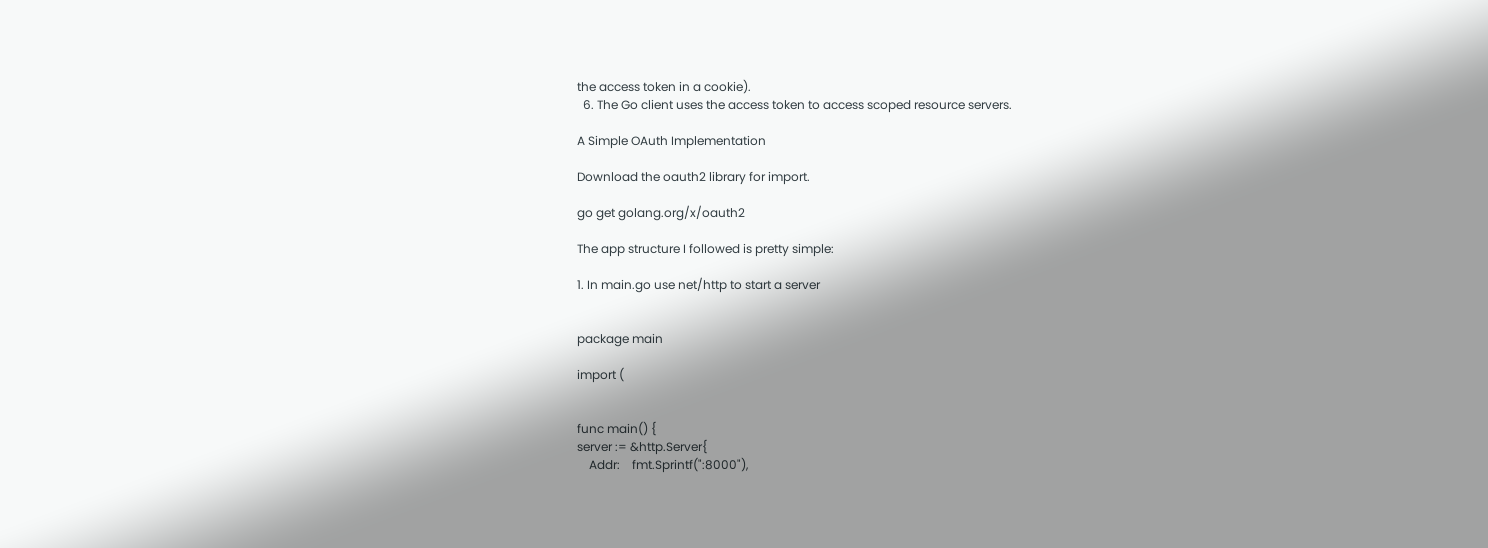the access token in a cookie).
  6. The Go client uses the access token to access scoped resource servers.

A Simple OAuth Implementation

Download the oauth2 library for import.

go get golang.org/x/oauth2

The app structure I followed is pretty simple:

1. In main.go use net/http to start a server


package main

import (


func main() {
server := &http.Server{
    Addr:    fmt.Sprintf(":8000"),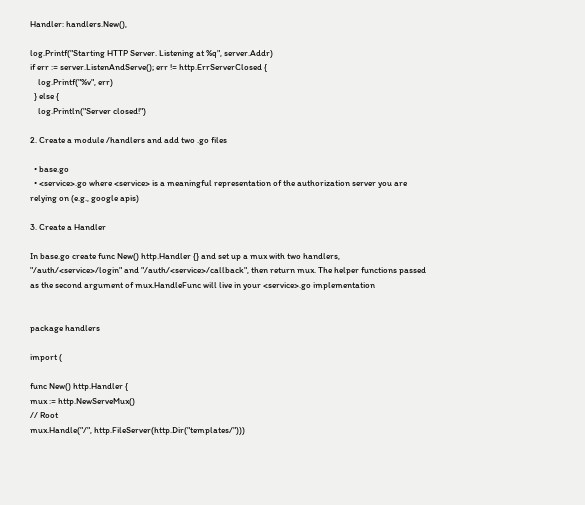Handler: handlers.New(),

log.Printf("Starting HTTP Server. Listening at %q", server.Addr)
if err := server.ListenAndServe(); err != http.ErrServerClosed {
    log.Printf("%v", err)
  } else {
    log.Println("Server closed!")

2. Create a module /handlers and add two .go files

  • base.go
  • <service>.go where <service> is a meaningful representation of the authorization server you are relying on (e.g., google apis)

3. Create a Handler

In base.go create func New() http.Handler {} and set up a mux with two handlers, "/auth/<service>/login" and "/auth/<service>/callback", then return mux. The helper functions passed as the second argument of mux.HandleFunc will live in your <service>.go implementation


package handlers

import (

func New() http.Handler {
mux := http.NewServeMux()
// Root
mux.Handle("/", http.FileServer(http.Dir("templates/")))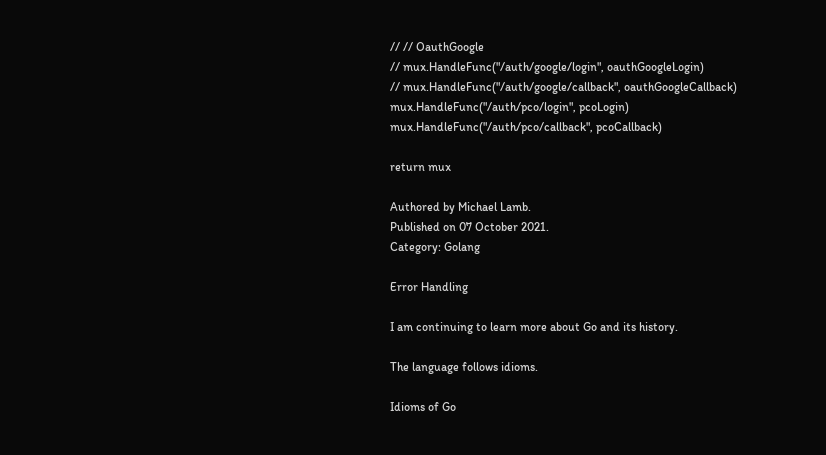// // OauthGoogle
// mux.HandleFunc("/auth/google/login", oauthGoogleLogin)
// mux.HandleFunc("/auth/google/callback", oauthGoogleCallback)
mux.HandleFunc("/auth/pco/login", pcoLogin)
mux.HandleFunc("/auth/pco/callback", pcoCallback)

return mux

Authored by Michael Lamb.
Published on 07 October 2021.
Category: Golang

Error Handling

I am continuing to learn more about Go and its history.

The language follows idioms.

Idioms of Go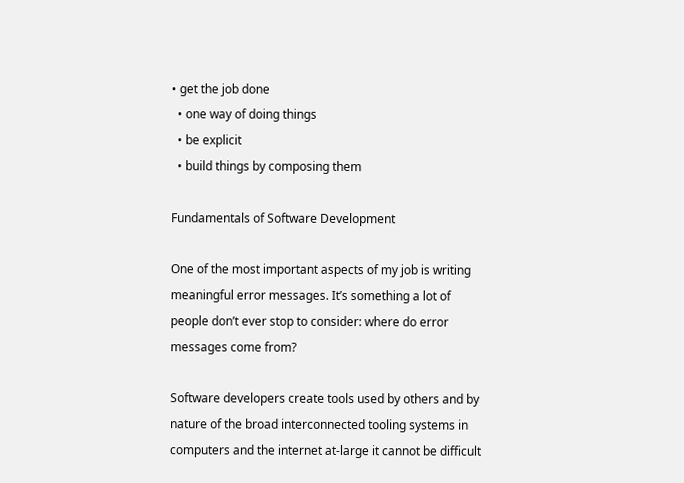• get the job done
  • one way of doing things
  • be explicit
  • build things by composing them

Fundamentals of Software Development

One of the most important aspects of my job is writing meaningful error messages. It’s something a lot of people don’t ever stop to consider: where do error messages come from?

Software developers create tools used by others and by nature of the broad interconnected tooling systems in computers and the internet at-large it cannot be difficult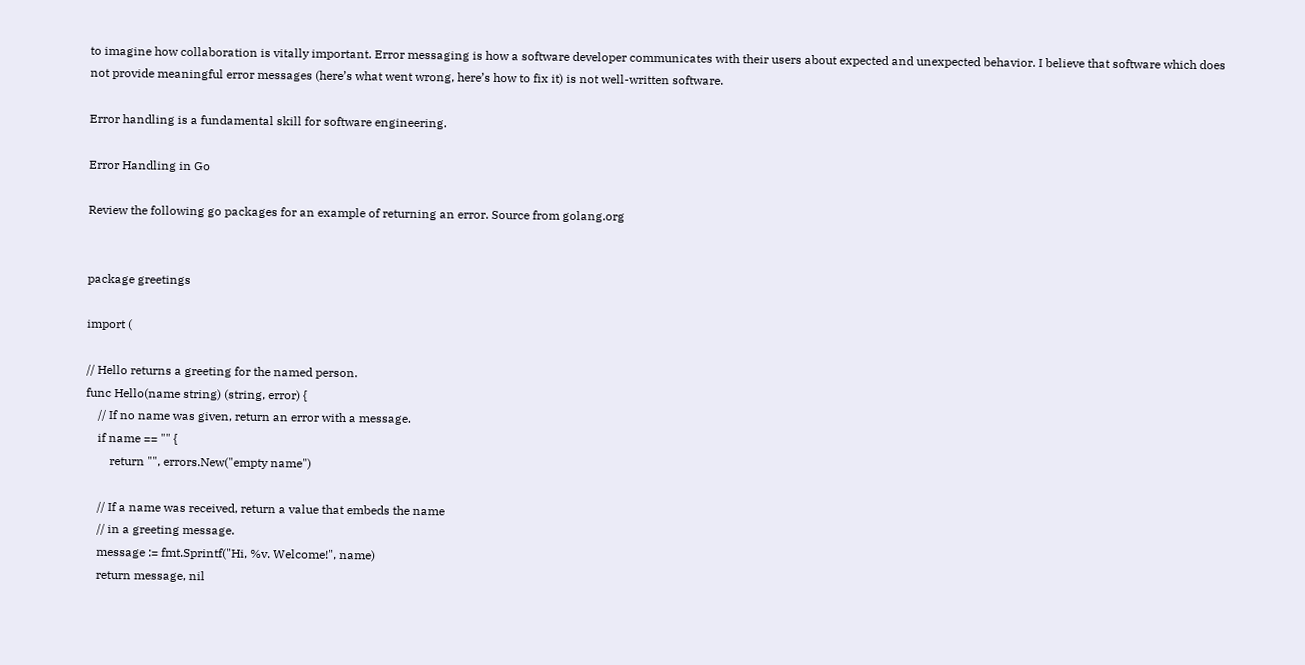to imagine how collaboration is vitally important. Error messaging is how a software developer communicates with their users about expected and unexpected behavior. I believe that software which does not provide meaningful error messages (here’s what went wrong, here’s how to fix it) is not well-written software.

Error handling is a fundamental skill for software engineering.

Error Handling in Go

Review the following go packages for an example of returning an error. Source from golang.org


package greetings

import (

// Hello returns a greeting for the named person.
func Hello(name string) (string, error) {
    // If no name was given, return an error with a message.
    if name == "" {
        return "", errors.New("empty name")

    // If a name was received, return a value that embeds the name
    // in a greeting message.
    message := fmt.Sprintf("Hi, %v. Welcome!", name)
    return message, nil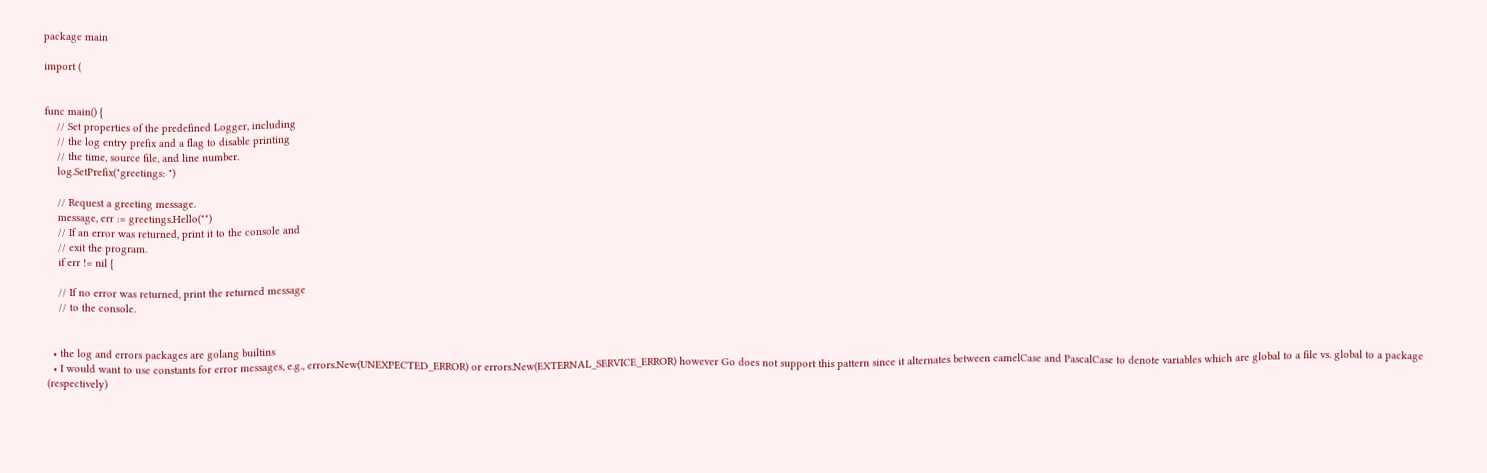package main

import (


func main() {
    // Set properties of the predefined Logger, including
    // the log entry prefix and a flag to disable printing
    // the time, source file, and line number.
    log.SetPrefix("greetings: ")

    // Request a greeting message.
    message, err := greetings.Hello("")
    // If an error was returned, print it to the console and
    // exit the program.
    if err != nil {

    // If no error was returned, print the returned message
    // to the console.


  • the log and errors packages are golang builtins
  • I would want to use constants for error messages, e.g., errors.New(UNEXPECTED_ERROR) or errors.New(EXTERNAL_SERVICE_ERROR) however Go does not support this pattern since it alternates between camelCase and PascalCase to denote variables which are global to a file vs. global to a package (respectively)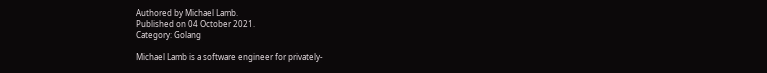Authored by Michael Lamb.
Published on 04 October 2021.
Category: Golang

Michael Lamb is a software engineer for privately-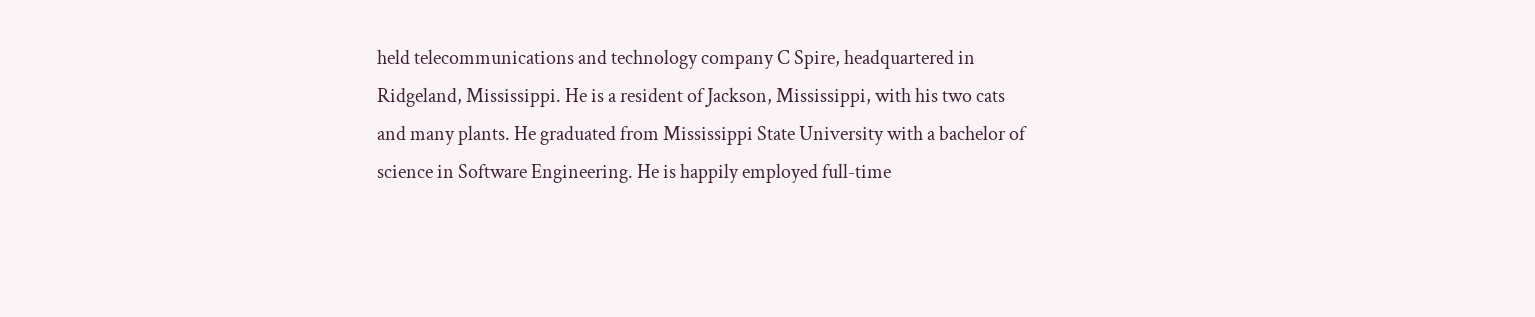held telecommunications and technology company C Spire, headquartered in Ridgeland, Mississippi. He is a resident of Jackson, Mississippi, with his two cats and many plants. He graduated from Mississippi State University with a bachelor of science in Software Engineering. He is happily employed full-time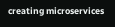creating microservices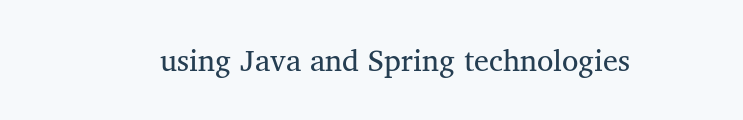using Java and Spring technologies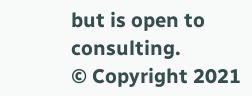but is open to consulting.
© Copyright 2021